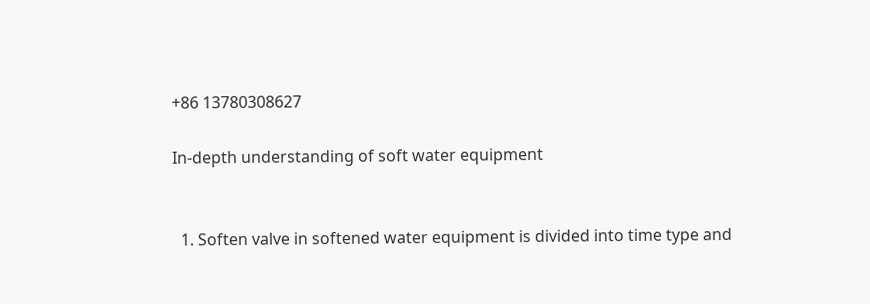+86 13780308627

In-depth understanding of soft water equipment


  1. Soften valve in softened water equipment is divided into time type and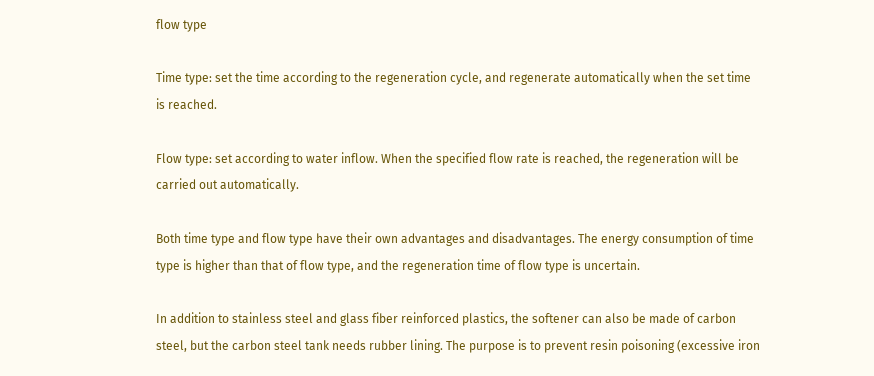flow type

Time type: set the time according to the regeneration cycle, and regenerate automatically when the set time is reached.

Flow type: set according to water inflow. When the specified flow rate is reached, the regeneration will be carried out automatically.

Both time type and flow type have their own advantages and disadvantages. The energy consumption of time type is higher than that of flow type, and the regeneration time of flow type is uncertain.

In addition to stainless steel and glass fiber reinforced plastics, the softener can also be made of carbon steel, but the carbon steel tank needs rubber lining. The purpose is to prevent resin poisoning (excessive iron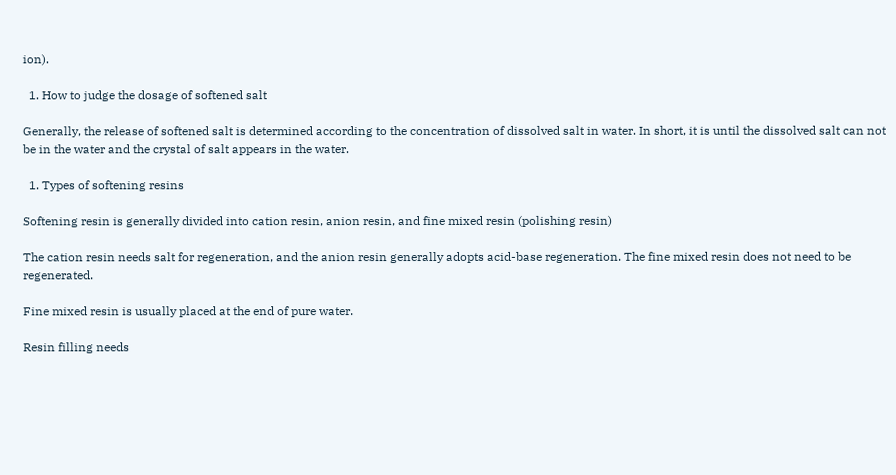ion).

  1. How to judge the dosage of softened salt

Generally, the release of softened salt is determined according to the concentration of dissolved salt in water. In short, it is until the dissolved salt can not be in the water and the crystal of salt appears in the water.

  1. Types of softening resins

Softening resin is generally divided into cation resin, anion resin, and fine mixed resin (polishing resin)

The cation resin needs salt for regeneration, and the anion resin generally adopts acid-base regeneration. The fine mixed resin does not need to be regenerated.

Fine mixed resin is usually placed at the end of pure water.

Resin filling needs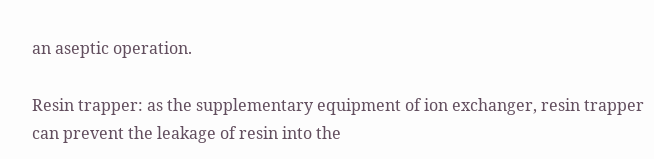an aseptic operation.

Resin trapper: as the supplementary equipment of ion exchanger, resin trapper can prevent the leakage of resin into the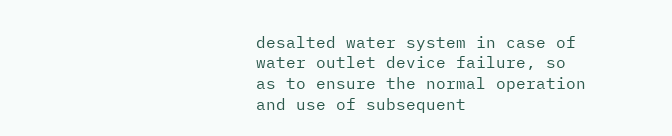desalted water system in case of water outlet device failure, so as to ensure the normal operation and use of subsequent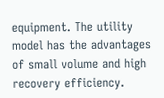equipment. The utility model has the advantages of small volume and high recovery efficiency.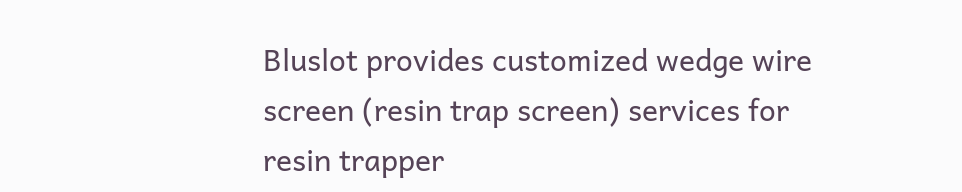Bluslot provides customized wedge wire screen (resin trap screen) services for resin trapper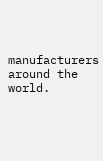manufacturers around the world.